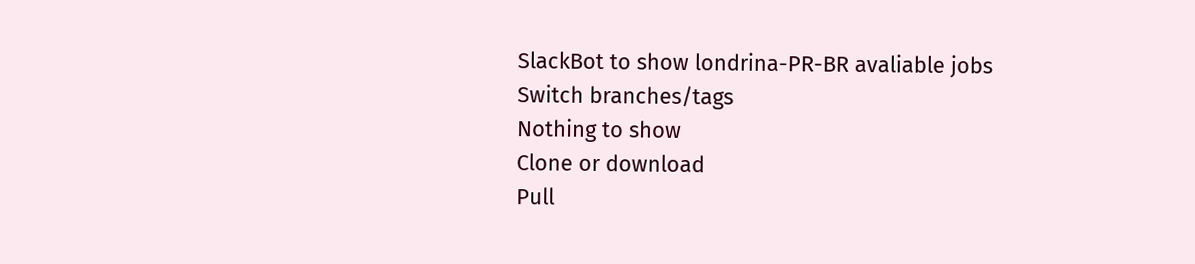SlackBot to show londrina-PR-BR avaliable jobs
Switch branches/tags
Nothing to show
Clone or download
Pull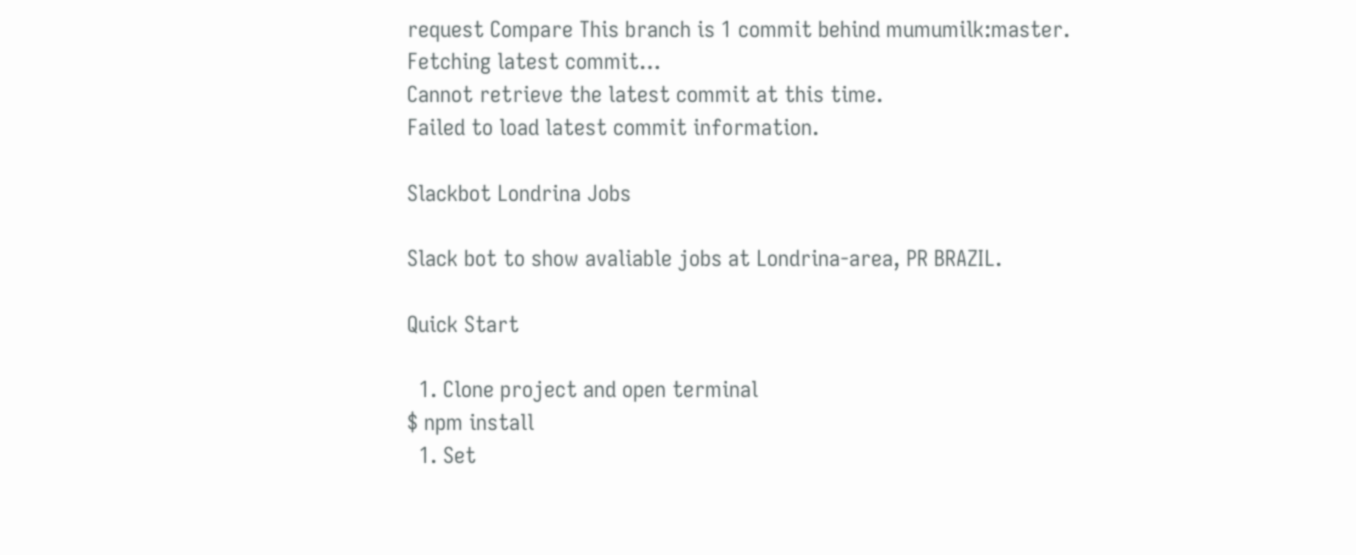request Compare This branch is 1 commit behind mumumilk:master.
Fetching latest commit…
Cannot retrieve the latest commit at this time.
Failed to load latest commit information.

Slackbot Londrina Jobs

Slack bot to show avaliable jobs at Londrina-area, PR BRAZIL.

Quick Start

  1. Clone project and open terminal
$ npm install
  1. Set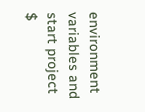environment variables and start project
$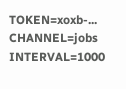TOKEN=xoxb-... CHANNEL=jobs INTERVAL=1000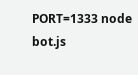PORT=1333 node bot.js